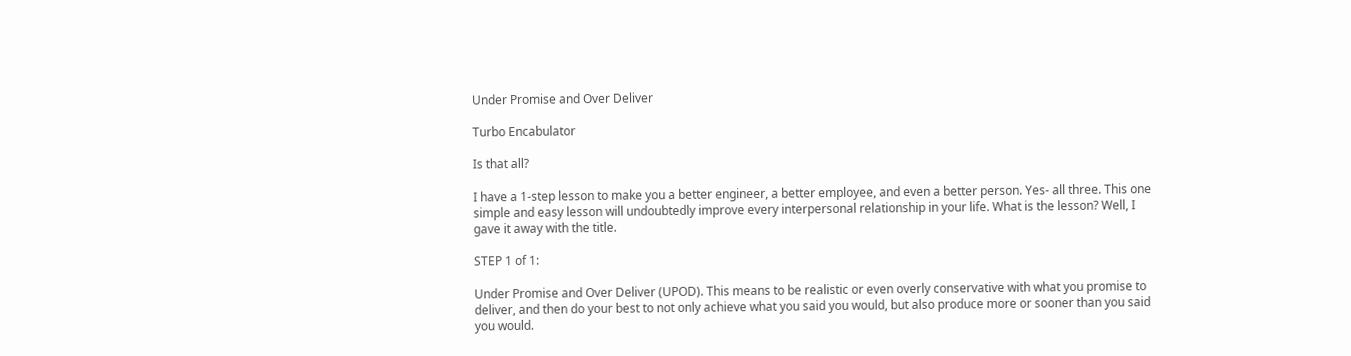Under Promise and Over Deliver

Turbo Encabulator

Is that all?

I have a 1-step lesson to make you a better engineer, a better employee, and even a better person. Yes- all three. This one simple and easy lesson will undoubtedly improve every interpersonal relationship in your life. What is the lesson? Well, I gave it away with the title.

STEP 1 of 1:

Under Promise and Over Deliver (UPOD). This means to be realistic or even overly conservative with what you promise to deliver, and then do your best to not only achieve what you said you would, but also produce more or sooner than you said you would.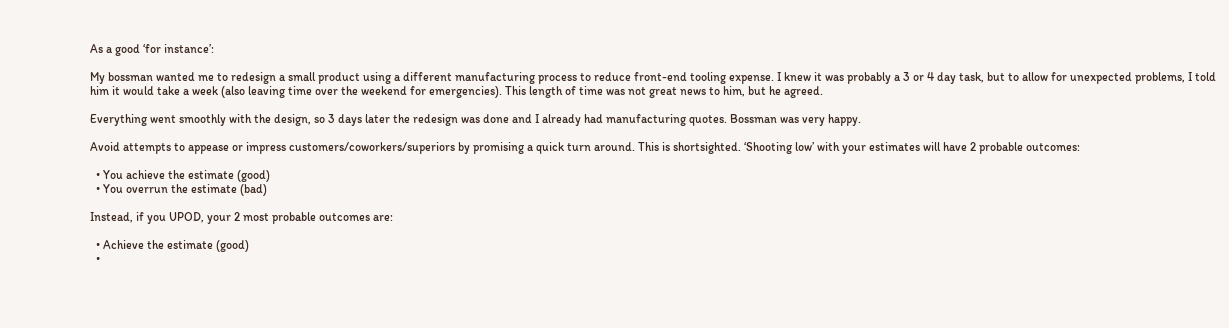As a good ‘for instance’:

My bossman wanted me to redesign a small product using a different manufacturing process to reduce front-end tooling expense. I knew it was probably a 3 or 4 day task, but to allow for unexpected problems, I told him it would take a week (also leaving time over the weekend for emergencies). This length of time was not great news to him, but he agreed.

Everything went smoothly with the design, so 3 days later the redesign was done and I already had manufacturing quotes. Bossman was very happy.

Avoid attempts to appease or impress customers/coworkers/superiors by promising a quick turn around. This is shortsighted. ‘Shooting low’ with your estimates will have 2 probable outcomes:

  • You achieve the estimate (good)
  • You overrun the estimate (bad)

Instead, if you UPOD, your 2 most probable outcomes are:

  • Achieve the estimate (good)
  •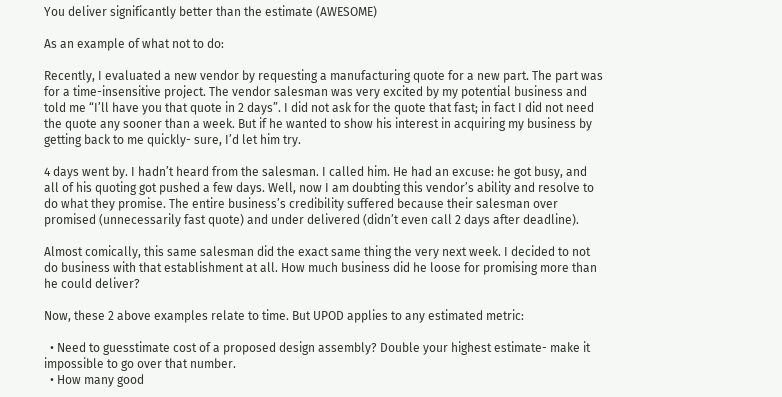You deliver significantly better than the estimate (AWESOME)

As an example of what not to do:

Recently, I evaluated a new vendor by requesting a manufacturing quote for a new part. The part was for a time-insensitive project. The vendor salesman was very excited by my potential business and told me “I’ll have you that quote in 2 days”. I did not ask for the quote that fast; in fact I did not need the quote any sooner than a week. But if he wanted to show his interest in acquiring my business by getting back to me quickly- sure, I’d let him try.

4 days went by. I hadn’t heard from the salesman. I called him. He had an excuse: he got busy, and all of his quoting got pushed a few days. Well, now I am doubting this vendor’s ability and resolve to do what they promise. The entire business’s credibility suffered because their salesman over promised (unnecessarily fast quote) and under delivered (didn’t even call 2 days after deadline).

Almost comically, this same salesman did the exact same thing the very next week. I decided to not do business with that establishment at all. How much business did he loose for promising more than he could deliver?

Now, these 2 above examples relate to time. But UPOD applies to any estimated metric:

  • Need to guesstimate cost of a proposed design assembly? Double your highest estimate- make it impossible to go over that number.
  • How many good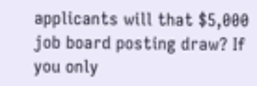applicants will that $5,000 job board posting draw? If you only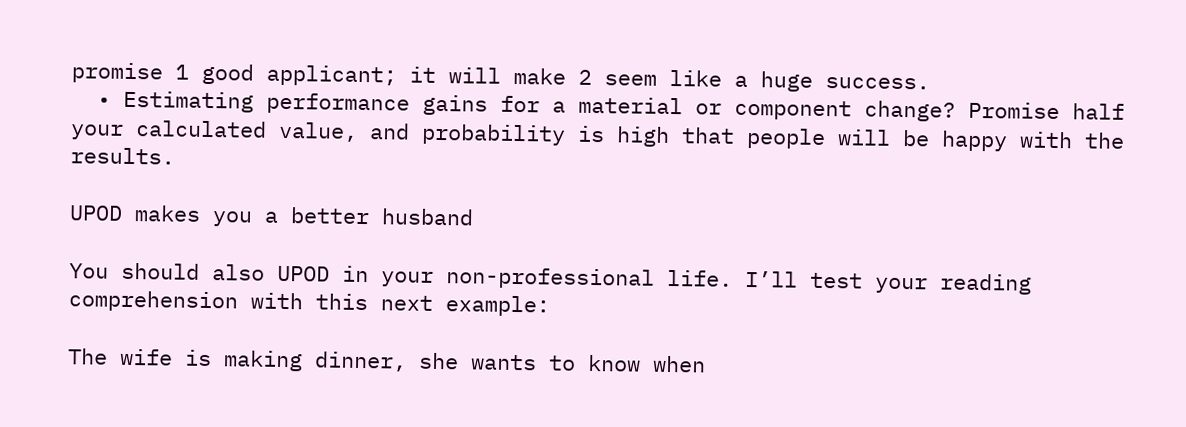promise 1 good applicant; it will make 2 seem like a huge success.
  • Estimating performance gains for a material or component change? Promise half your calculated value, and probability is high that people will be happy with the results.

UPOD makes you a better husband

You should also UPOD in your non-professional life. I’ll test your reading comprehension with this next example:

The wife is making dinner, she wants to know when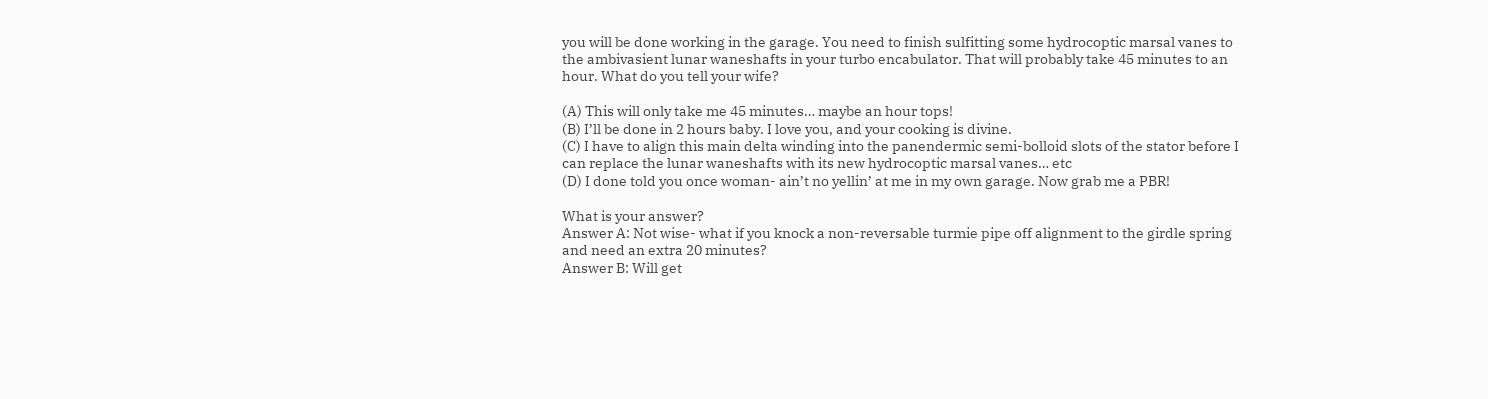you will be done working in the garage. You need to finish sulfitting some hydrocoptic marsal vanes to the ambivasient lunar waneshafts in your turbo encabulator. That will probably take 45 minutes to an hour. What do you tell your wife?

(A) This will only take me 45 minutes… maybe an hour tops!
(B) I’ll be done in 2 hours baby. I love you, and your cooking is divine.
(C) I have to align this main delta winding into the panendermic semi-bolloid slots of the stator before I can replace the lunar waneshafts with its new hydrocoptic marsal vanes… etc
(D) I done told you once woman- ain’t no yellin’ at me in my own garage. Now grab me a PBR!

What is your answer?
Answer A: Not wise- what if you knock a non-reversable turmie pipe off alignment to the girdle spring and need an extra 20 minutes?
Answer B: Will get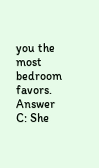you the most bedroom favors.
Answer C: She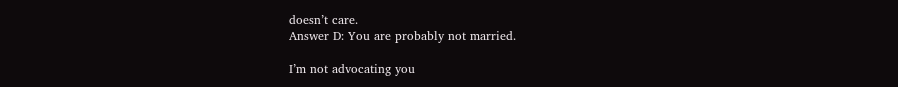doesn’t care.
Answer D: You are probably not married.

I’m not advocating you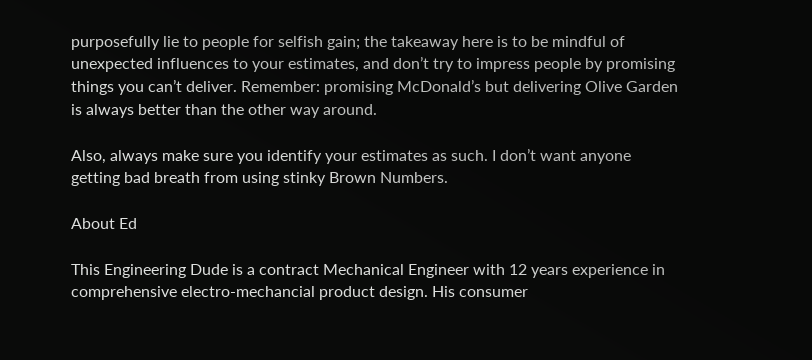purposefully lie to people for selfish gain; the takeaway here is to be mindful of unexpected influences to your estimates, and don’t try to impress people by promising things you can’t deliver. Remember: promising McDonald’s but delivering Olive Garden is always better than the other way around.

Also, always make sure you identify your estimates as such. I don’t want anyone getting bad breath from using stinky Brown Numbers.

About Ed

This Engineering Dude is a contract Mechanical Engineer with 12 years experience in comprehensive electro-mechancial product design. His consumer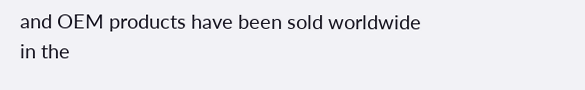and OEM products have been sold worldwide in the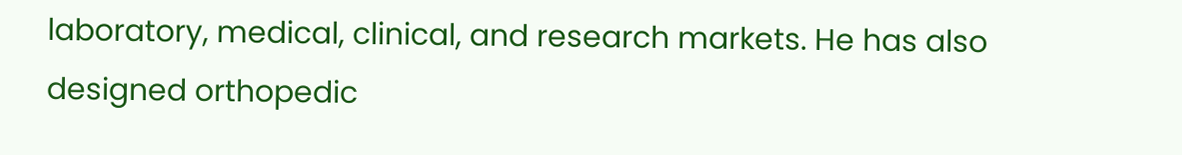laboratory, medical, clinical, and research markets. He has also designed orthopedic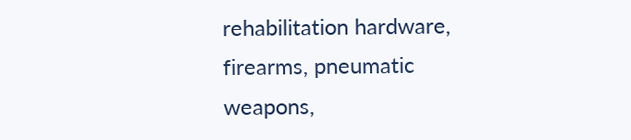rehabilitation hardware, firearms, pneumatic weapons,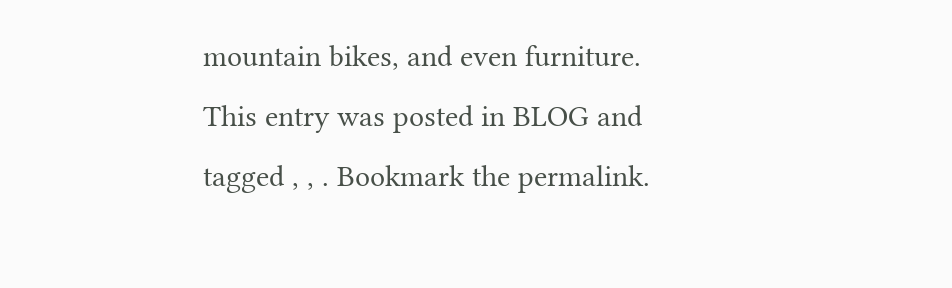mountain bikes, and even furniture.
This entry was posted in BLOG and tagged , , . Bookmark the permalink.